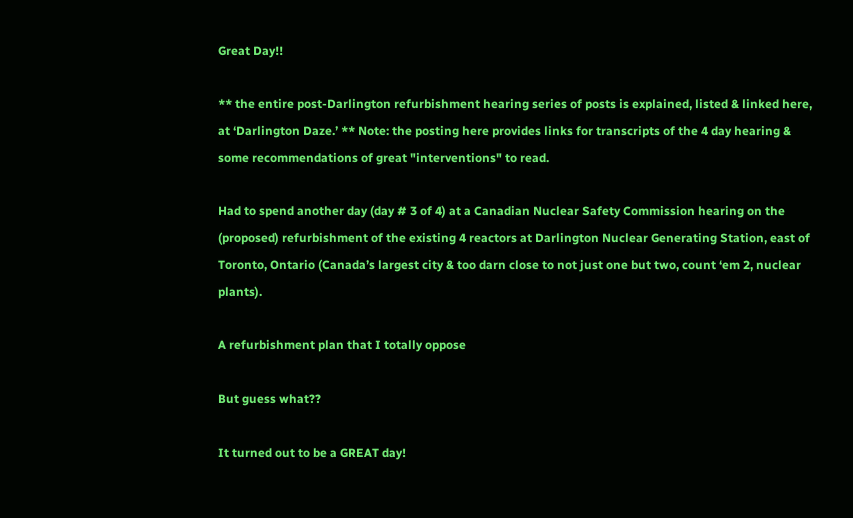Great Day!!

** the entire post-Darlington refurbishment hearing series of posts is explained, listed & linked here, at ‘Darlington Daze.’ ** Note: the posting here provides links for transcripts of the 4 day hearing & some recommendations of great "interventions" to read.

Had to spend another day (day # 3 of 4) at a Canadian Nuclear Safety Commission hearing on the (proposed) refurbishment of the existing 4 reactors at Darlington Nuclear Generating Station, east of Toronto, Ontario (Canada’s largest city & too darn close to not just one but two, count ‘em 2, nuclear plants).

A refurbishment plan that I totally oppose

But guess what??

It turned out to be a GREAT day!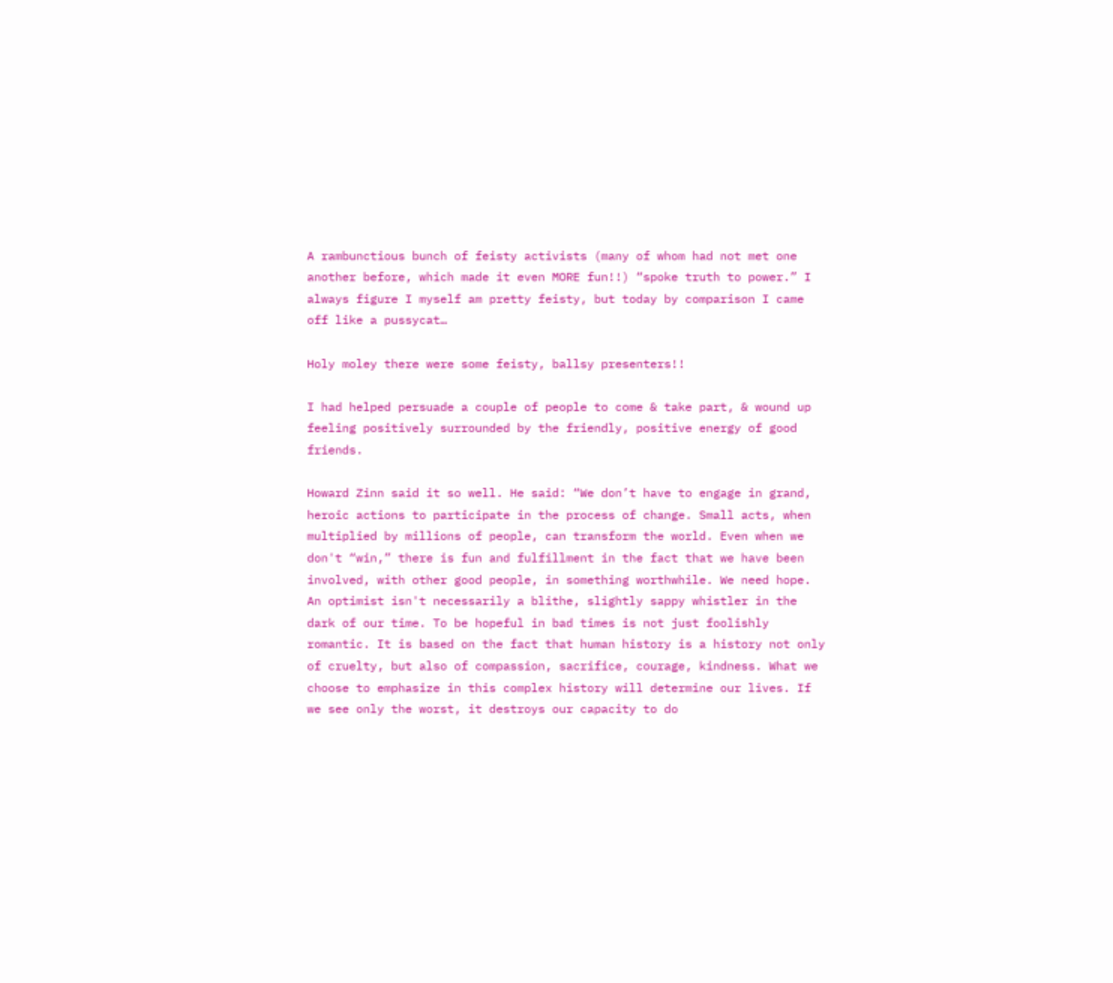A rambunctious bunch of feisty activists (many of whom had not met one another before, which made it even MORE fun!!) “spoke truth to power.” I always figure I myself am pretty feisty, but today by comparison I came off like a pussycat…

Holy moley there were some feisty, ballsy presenters!!

I had helped persuade a couple of people to come & take part, & wound up feeling positively surrounded by the friendly, positive energy of good friends.

Howard Zinn said it so well. He said: “We don’t have to engage in grand, heroic actions to participate in the process of change. Small acts, when multiplied by millions of people, can transform the world. Even when we don't “win,” there is fun and fulfillment in the fact that we have been involved, with other good people, in something worthwhile. We need hope. An optimist isn't necessarily a blithe, slightly sappy whistler in the dark of our time. To be hopeful in bad times is not just foolishly romantic. It is based on the fact that human history is a history not only of cruelty, but also of compassion, sacrifice, courage, kindness. What we choose to emphasize in this complex history will determine our lives. If we see only the worst, it destroys our capacity to do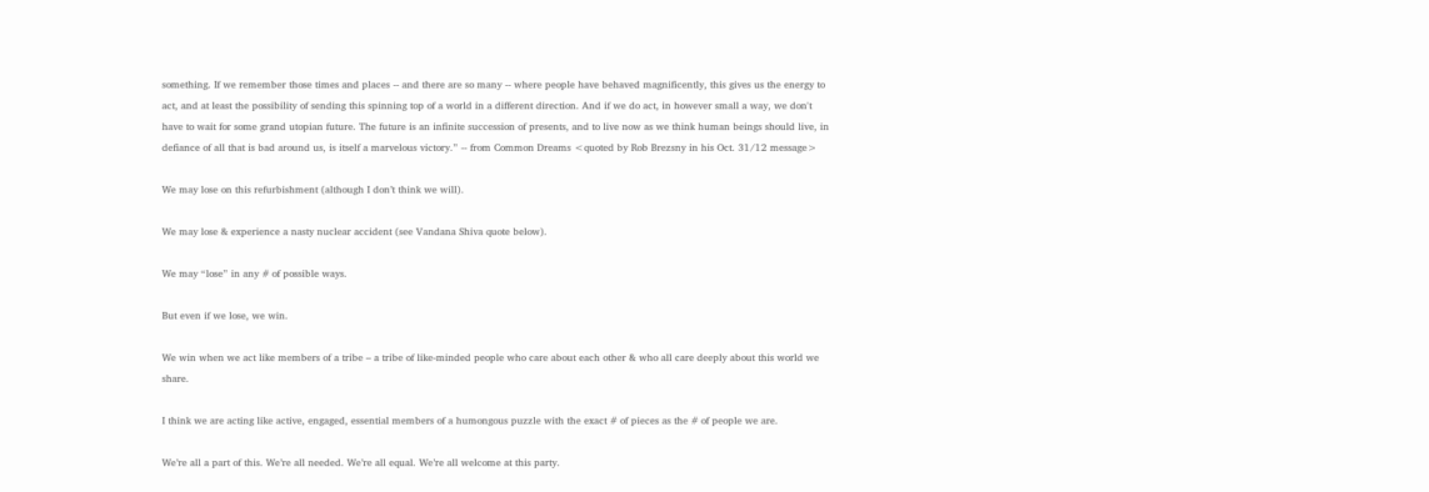something. If we remember those times and places -- and there are so many -- where people have behaved magnificently, this gives us the energy to act, and at least the possibility of sending this spinning top of a world in a different direction. And if we do act, in however small a way, we don't have to wait for some grand utopian future. The future is an infinite succession of presents, and to live now as we think human beings should live, in defiance of all that is bad around us, is itself a marvelous victory.” -- from Common Dreams <quoted by Rob Brezsny in his Oct. 31/12 message>

We may lose on this refurbishment (although I don’t think we will).

We may lose & experience a nasty nuclear accident (see Vandana Shiva quote below).

We may “lose” in any # of possible ways.

But even if we lose, we win.

We win when we act like members of a tribe – a tribe of like-minded people who care about each other & who all care deeply about this world we share.

I think we are acting like active, engaged, essential members of a humongous puzzle with the exact # of pieces as the # of people we are.

We’re all a part of this. We’re all needed. We’re all equal. We’re all welcome at this party.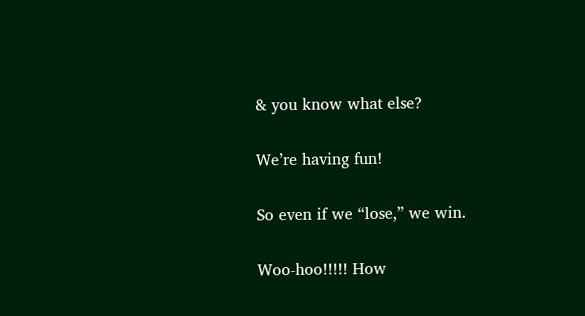& you know what else?

We’re having fun!

So even if we “lose,” we win.

Woo-hoo!!!!! How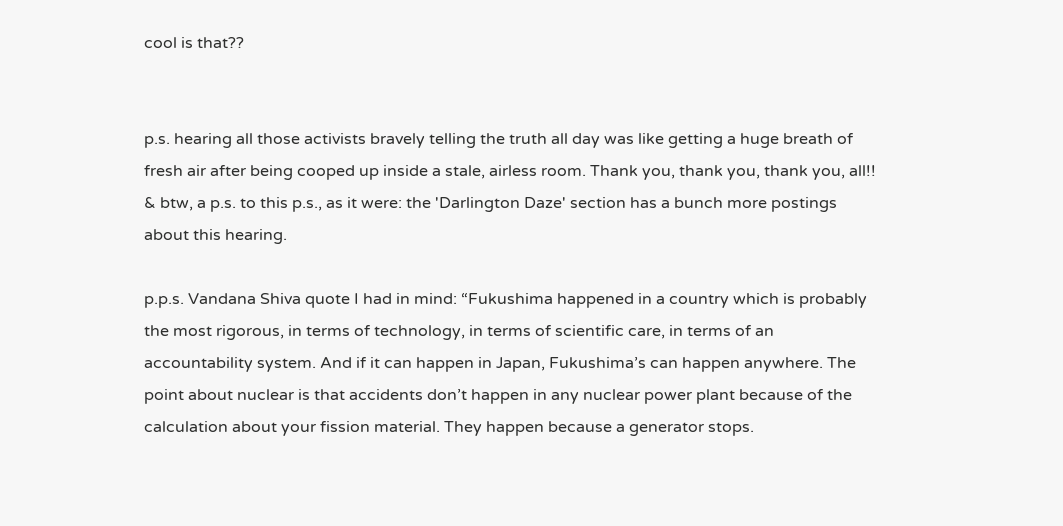cool is that??


p.s. hearing all those activists bravely telling the truth all day was like getting a huge breath of fresh air after being cooped up inside a stale, airless room. Thank you, thank you, thank you, all!!  & btw, a p.s. to this p.s., as it were: the 'Darlington Daze' section has a bunch more postings about this hearing.

p.p.s. Vandana Shiva quote I had in mind: “Fukushima happened in a country which is probably the most rigorous, in terms of technology, in terms of scientific care, in terms of an accountability system. And if it can happen in Japan, Fukushima’s can happen anywhere. The point about nuclear is that accidents don’t happen in any nuclear power plant because of the calculation about your fission material. They happen because a generator stops.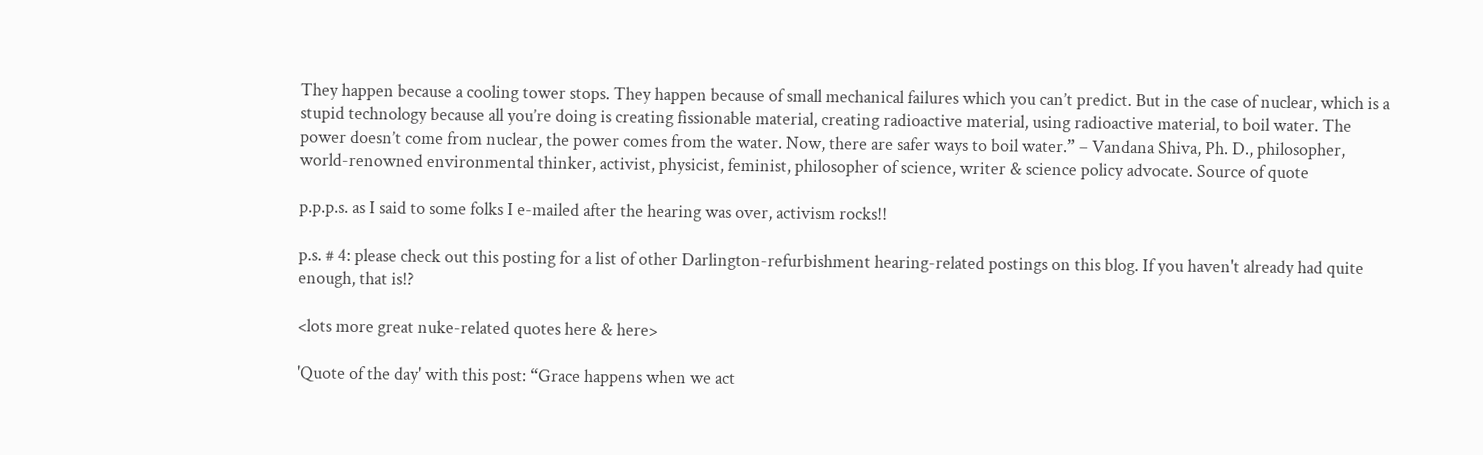They happen because a cooling tower stops. They happen because of small mechanical failures which you can’t predict. But in the case of nuclear, which is a stupid technology because all you’re doing is creating fissionable material, creating radioactive material, using radioactive material, to boil water. The power doesn’t come from nuclear, the power comes from the water. Now, there are safer ways to boil water.” – Vandana Shiva, Ph. D., philosopher, world-renowned environmental thinker, activist, physicist, feminist, philosopher of science, writer & science policy advocate. Source of quote

p.p.p.s. as I said to some folks I e-mailed after the hearing was over, activism rocks!!

p.s. # 4: please check out this posting for a list of other Darlington-refurbishment hearing-related postings on this blog. If you haven't already had quite enough, that is!?

<lots more great nuke-related quotes here & here>

'Quote of the day' with this post: “Grace happens when we act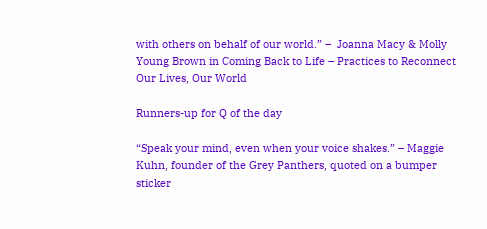with others on behalf of our world.” –  Joanna Macy & Molly Young Brown in Coming Back to Life – Practices to Reconnect Our Lives, Our World

Runners-up for Q of the day

“Speak your mind, even when your voice shakes.” – Maggie Kuhn, founder of the Grey Panthers, quoted on a bumper sticker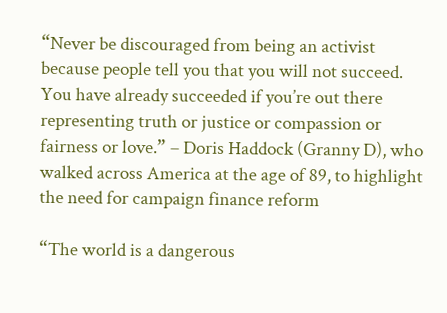“Never be discouraged from being an activist because people tell you that you will not succeed. You have already succeeded if you’re out there representing truth or justice or compassion or fairness or love.” – Doris Haddock (Granny D), who walked across America at the age of 89, to highlight the need for campaign finance reform

“The world is a dangerous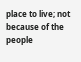place to live; not because of the people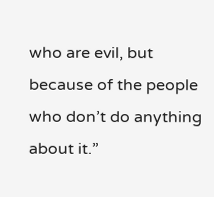who are evil, but because of the people who don’t do anything about it.”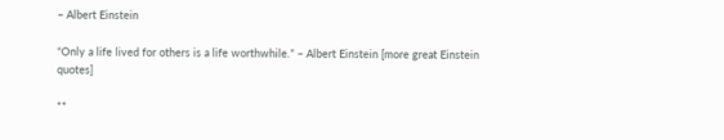– Albert Einstein

“Only a life lived for others is a life worthwhile.” – Albert Einstein [more great Einstein quotes]

**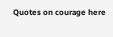Quotes on courage here